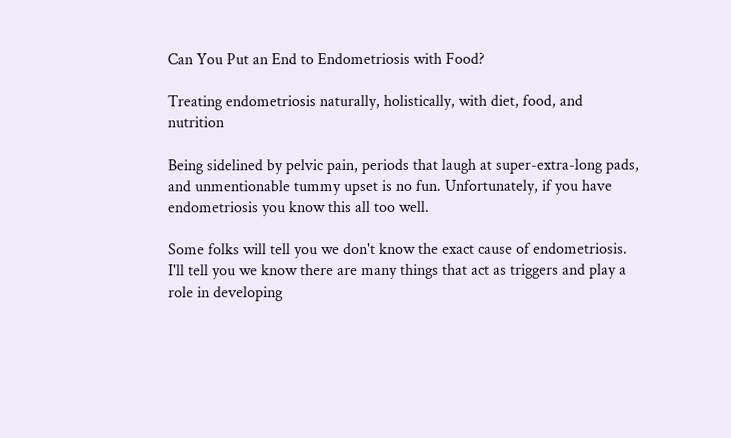Can You Put an End to Endometriosis with Food?

Treating endometriosis naturally, holistically, with diet, food, and nutrition

Being sidelined by pelvic pain, periods that laugh at super-extra-long pads, and unmentionable tummy upset is no fun. Unfortunately, if you have endometriosis you know this all too well.

Some folks will tell you we don't know the exact cause of endometriosis. I'll tell you we know there are many things that act as triggers and play a role in developing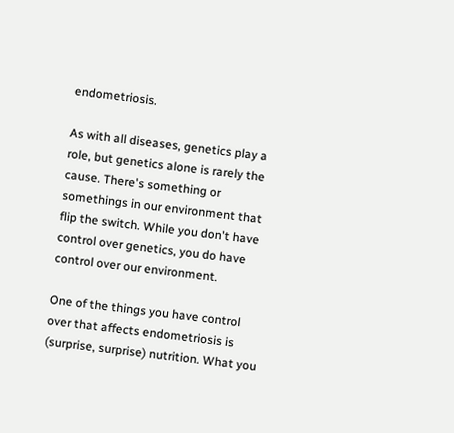endometriosis.

As with all diseases, genetics play a role, but genetics alone is rarely the cause. There's something or somethings in our environment that flip the switch. While you don't have control over genetics, you do have control over our environment.

One of the things you have control over that affects endometriosis is (surprise, surprise) nutrition. What you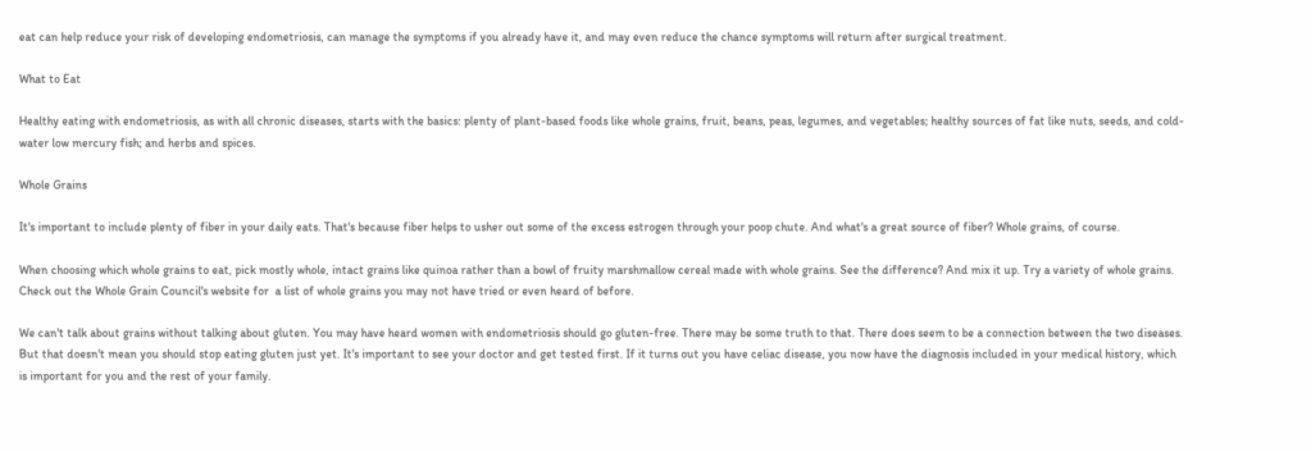eat can help reduce your risk of developing endometriosis, can manage the symptoms if you already have it, and may even reduce the chance symptoms will return after surgical treatment.

What to Eat

Healthy eating with endometriosis, as with all chronic diseases, starts with the basics: plenty of plant-based foods like whole grains, fruit, beans, peas, legumes, and vegetables; healthy sources of fat like nuts, seeds, and cold-water low mercury fish; and herbs and spices.

Whole Grains

It's important to include plenty of fiber in your daily eats. That's because fiber helps to usher out some of the excess estrogen through your poop chute. And what's a great source of fiber? Whole grains, of course.

When choosing which whole grains to eat, pick mostly whole, intact grains like quinoa rather than a bowl of fruity marshmallow cereal made with whole grains. See the difference? And mix it up. Try a variety of whole grains. Check out the Whole Grain Council's website for  a list of whole grains you may not have tried or even heard of before.

We can't talk about grains without talking about gluten. You may have heard women with endometriosis should go gluten-free. There may be some truth to that. There does seem to be a connection between the two diseases. But that doesn't mean you should stop eating gluten just yet. It's important to see your doctor and get tested first. If it turns out you have celiac disease, you now have the diagnosis included in your medical history, which is important for you and the rest of your family.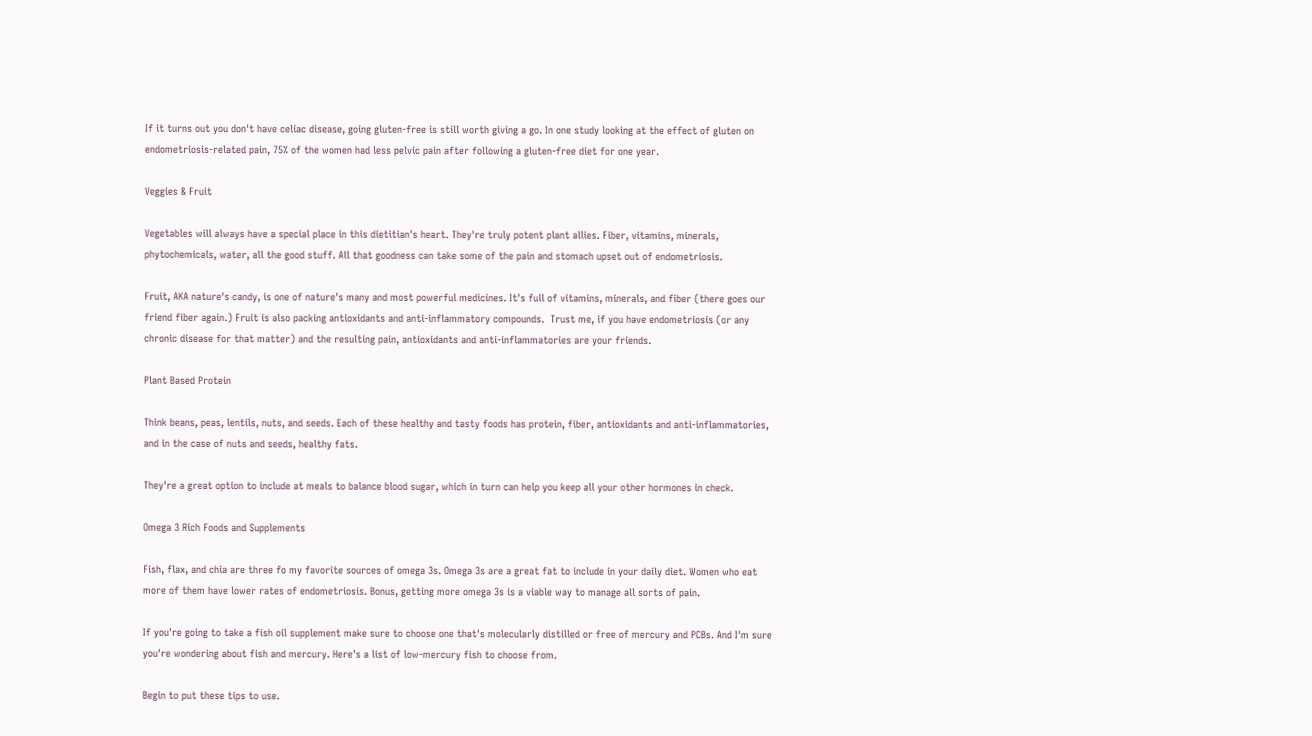If it turns out you don't have celiac disease, going gluten-free is still worth giving a go. In one study looking at the effect of gluten on endometriosis-related pain, 75% of the women had less pelvic pain after following a gluten-free diet for one year.

Veggies & Fruit

Vegetables will always have a special place in this dietitian's heart. They're truly potent plant allies. Fiber, vitamins, minerals, phytochemicals, water, all the good stuff. All that goodness can take some of the pain and stomach upset out of endometriosis.

Fruit, AKA nature's candy, is one of nature's many and most powerful medicines. It's full of vitamins, minerals, and fiber (there goes our friend fiber again.) Fruit is also packing antioxidants and anti-inflammatory compounds.  Trust me, if you have endometriosis (or any chronic disease for that matter) and the resulting pain, antioxidants and anti-inflammatories are your friends.

Plant Based Protein

Think beans, peas, lentils, nuts, and seeds. Each of these healthy and tasty foods has protein, fiber, antioxidants and anti-inflammatories, and in the case of nuts and seeds, healthy fats.

They're a great option to include at meals to balance blood sugar, which in turn can help you keep all your other hormones in check.

Omega 3 Rich Foods and Supplements

Fish, flax, and chia are three fo my favorite sources of omega 3s. Omega 3s are a great fat to include in your daily diet. Women who eat more of them have lower rates of endometriosis. Bonus, getting more omega 3s is a viable way to manage all sorts of pain.

If you're going to take a fish oil supplement make sure to choose one that's molecularly distilled or free of mercury and PCBs. And I'm sure you're wondering about fish and mercury. Here's a list of low-mercury fish to choose from.

Begin to put these tips to use.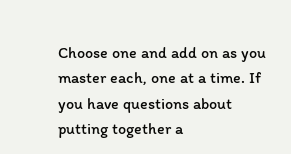Choose one and add on as you master each, one at a time. If you have questions about putting together a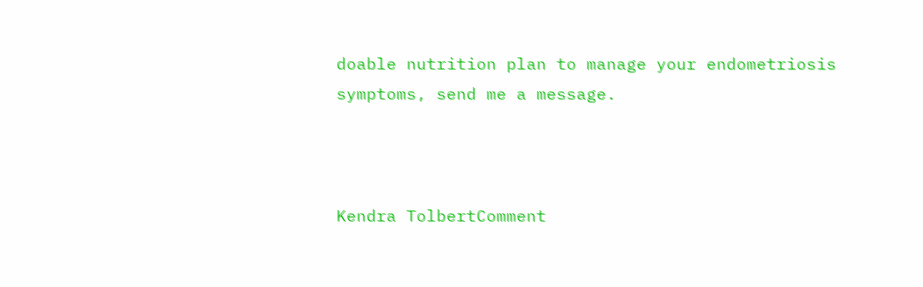doable nutrition plan to manage your endometriosis symptoms, send me a message.



Kendra TolbertComment